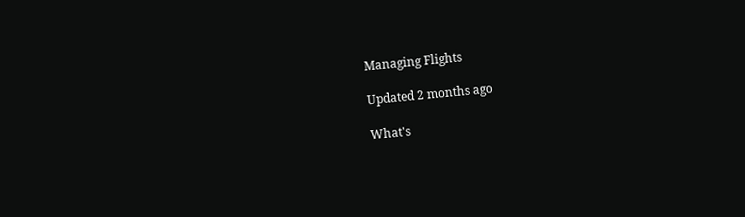Managing Flights

Updated 2 months ago

What's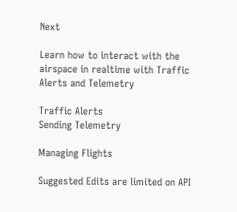Next

Learn how to interact with the airspace in realtime with Traffic Alerts and Telemetry

Traffic Alerts
Sending Telemetry

Managing Flights

Suggested Edits are limited on API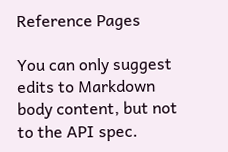Reference Pages

You can only suggest edits to Markdown body content, but not to the API spec.